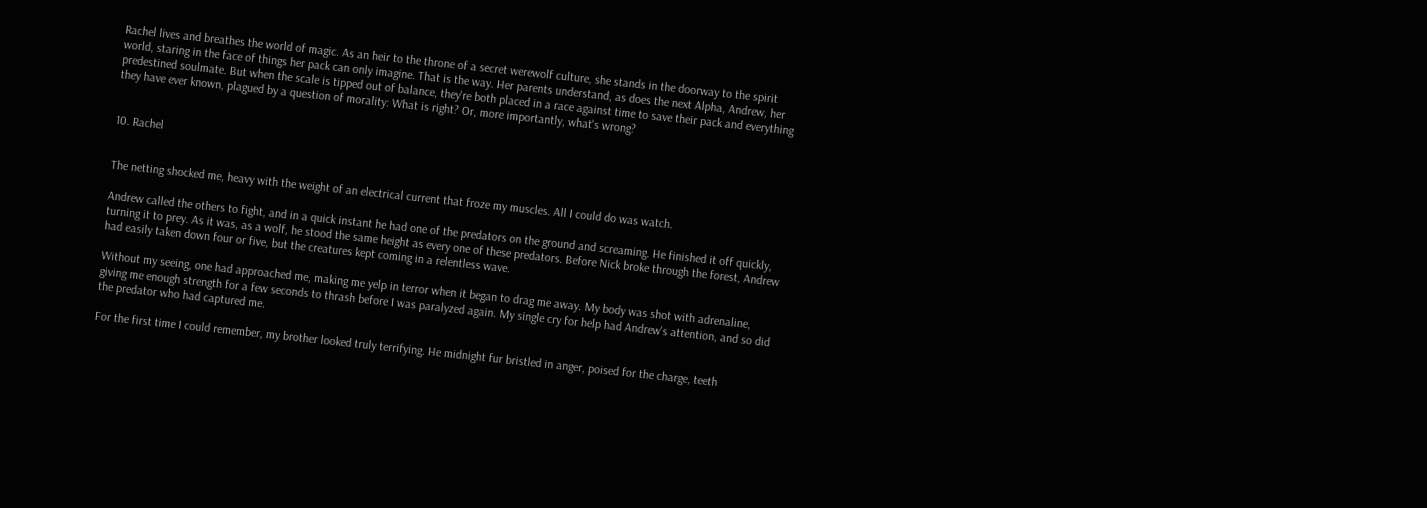Rachel lives and breathes the world of magic. As an heir to the throne of a secret werewolf culture, she stands in the doorway to the spirit world, staring in the face of things her pack can only imagine. That is the way. Her parents understand, as does the next Alpha, Andrew, her predestined soulmate. But when the scale is tipped out of balance, they're both placed in a race against time to save their pack and everything they have ever known, plagued by a question of morality: What is right? Or, more importantly, what's wrong?


10. Rachel


The netting shocked me, heavy with the weight of an electrical current that froze my muscles. All I could do was watch.

Andrew called the others to fight, and in a quick instant he had one of the predators on the ground and screaming. He finished it off quickly, turning it to prey. As it was, as a wolf, he stood the same height as every one of these predators. Before Nick broke through the forest, Andrew had easily taken down four or five, but the creatures kept coming in a relentless wave.

Without my seeing, one had approached me, making me yelp in terror when it began to drag me away. My body was shot with adrenaline, giving me enough strength for a few seconds to thrash before I was paralyzed again. My single cry for help had Andrew's attention, and so did the predator who had captured me.

For the first time I could remember, my brother looked truly terrifying. He midnight fur bristled in anger, poised for the charge, teeth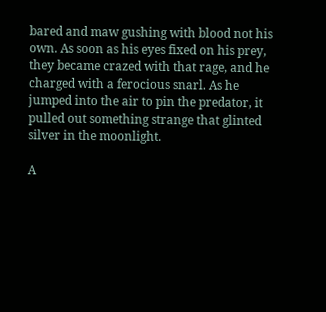bared and maw gushing with blood not his own. As soon as his eyes fixed on his prey, they became crazed with that rage, and he charged with a ferocious snarl. As he jumped into the air to pin the predator, it pulled out something strange that glinted silver in the moonlight.

A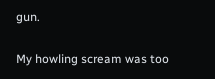gun.

My howling scream was too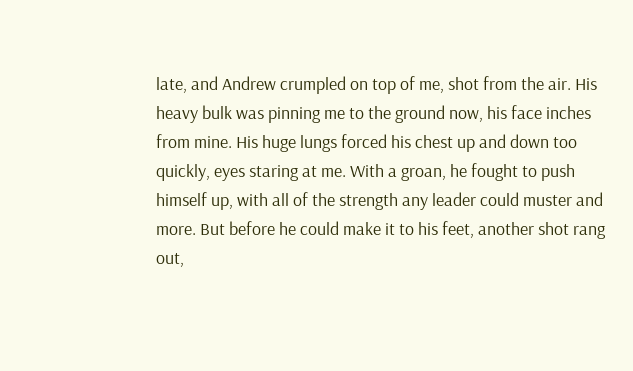late, and Andrew crumpled on top of me, shot from the air. His heavy bulk was pinning me to the ground now, his face inches from mine. His huge lungs forced his chest up and down too quickly, eyes staring at me. With a groan, he fought to push himself up, with all of the strength any leader could muster and more. But before he could make it to his feet, another shot rang out,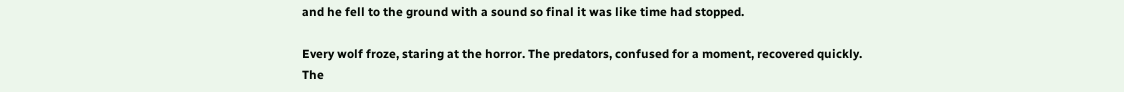and he fell to the ground with a sound so final it was like time had stopped.

Every wolf froze, staring at the horror. The predators, confused for a moment, recovered quickly. The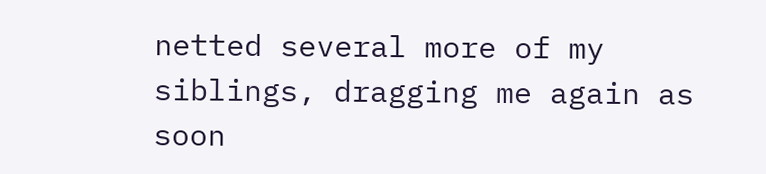netted several more of my siblings, dragging me again as soon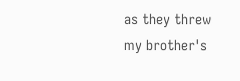as they threw my brother's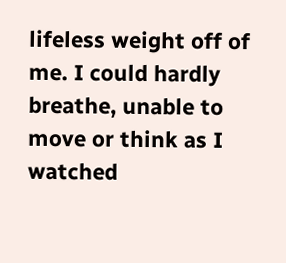lifeless weight off of me. I could hardly breathe, unable to move or think as I watched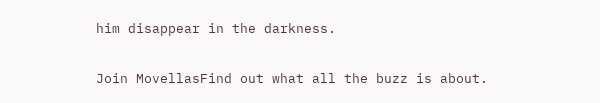him disappear in the darkness.

Join MovellasFind out what all the buzz is about.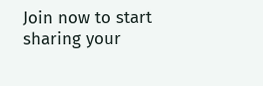Join now to start sharing your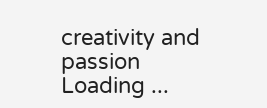creativity and passion
Loading ...